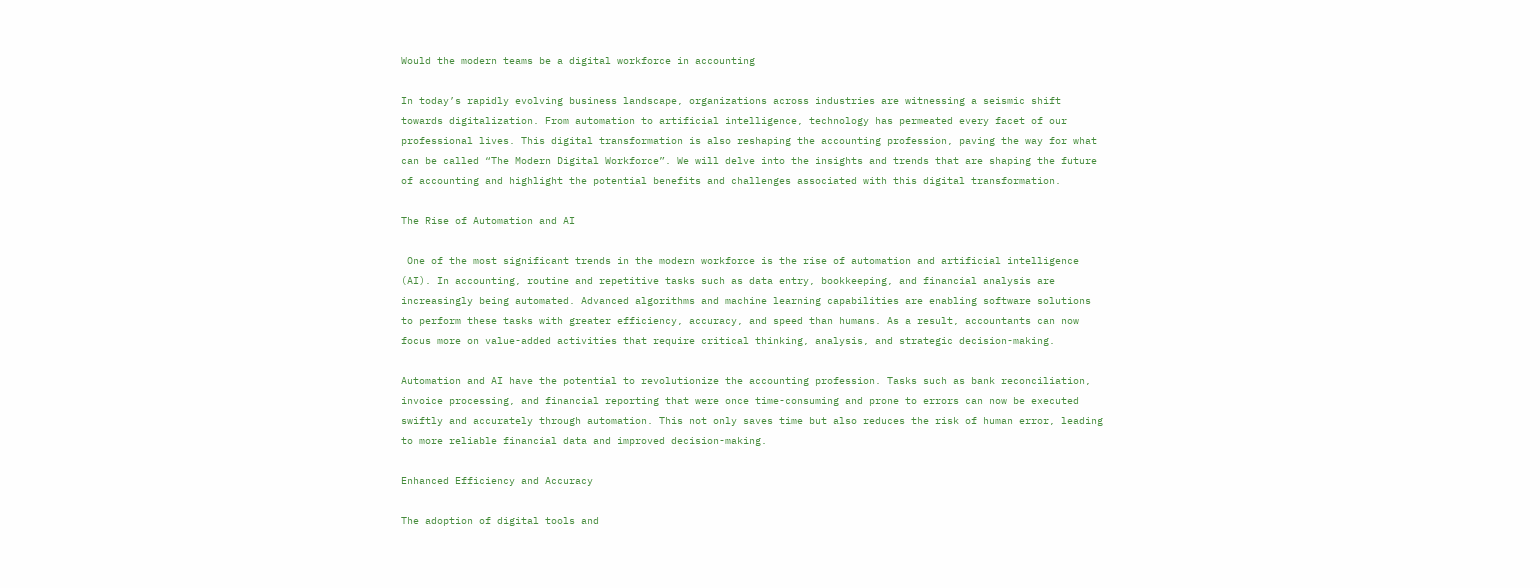Would the modern teams be a digital workforce in accounting

In today’s rapidly evolving business landscape, organizations across industries are witnessing a seismic shift towards digitalization. From automation to artificial intelligence, technology has permeated every facet of our professional lives. This digital transformation is also reshaping the accounting profession, paving the way for what can be called “The Modern Digital Workforce”. We will delve into the insights and trends that are shaping the future of accounting and highlight the potential benefits and challenges associated with this digital transformation.

The Rise of Automation and AI

 One of the most significant trends in the modern workforce is the rise of automation and artificial intelligence (AI). In accounting, routine and repetitive tasks such as data entry, bookkeeping, and financial analysis are increasingly being automated. Advanced algorithms and machine learning capabilities are enabling software solutions to perform these tasks with greater efficiency, accuracy, and speed than humans. As a result, accountants can now focus more on value-added activities that require critical thinking, analysis, and strategic decision-making.

Automation and AI have the potential to revolutionize the accounting profession. Tasks such as bank reconciliation, invoice processing, and financial reporting that were once time-consuming and prone to errors can now be executed swiftly and accurately through automation. This not only saves time but also reduces the risk of human error, leading to more reliable financial data and improved decision-making.

Enhanced Efficiency and Accuracy

The adoption of digital tools and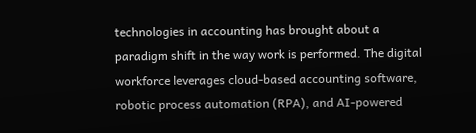technologies in accounting has brought about a paradigm shift in the way work is performed. The digital workforce leverages cloud-based accounting software, robotic process automation (RPA), and AI-powered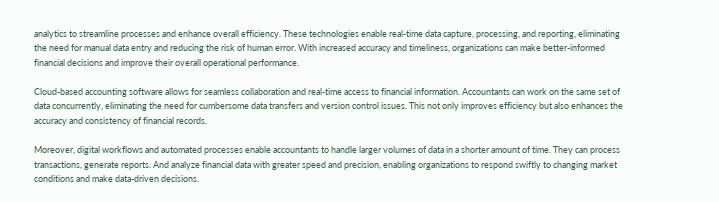analytics to streamline processes and enhance overall efficiency. These technologies enable real-time data capture, processing, and reporting, eliminating the need for manual data entry and reducing the risk of human error. With increased accuracy and timeliness, organizations can make better-informed financial decisions and improve their overall operational performance.

Cloud-based accounting software allows for seamless collaboration and real-time access to financial information. Accountants can work on the same set of data concurrently, eliminating the need for cumbersome data transfers and version control issues. This not only improves efficiency but also enhances the accuracy and consistency of financial records.

Moreover, digital workflows and automated processes enable accountants to handle larger volumes of data in a shorter amount of time. They can process transactions, generate reports. And analyze financial data with greater speed and precision, enabling organizations to respond swiftly to changing market conditions and make data-driven decisions.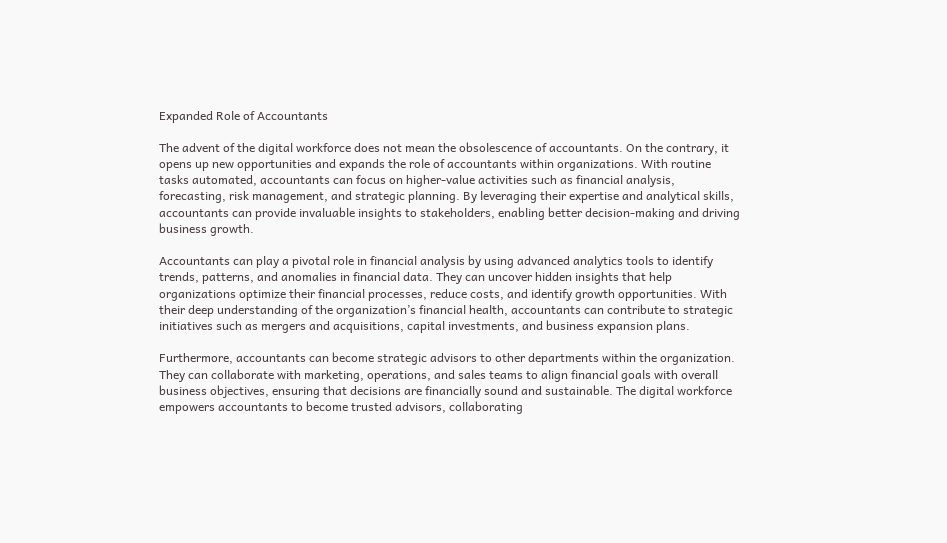Expanded Role of Accountants

The advent of the digital workforce does not mean the obsolescence of accountants. On the contrary, it opens up new opportunities and expands the role of accountants within organizations. With routine tasks automated, accountants can focus on higher-value activities such as financial analysis, forecasting, risk management, and strategic planning. By leveraging their expertise and analytical skills, accountants can provide invaluable insights to stakeholders, enabling better decision-making and driving business growth.

Accountants can play a pivotal role in financial analysis by using advanced analytics tools to identify trends, patterns, and anomalies in financial data. They can uncover hidden insights that help organizations optimize their financial processes, reduce costs, and identify growth opportunities. With their deep understanding of the organization’s financial health, accountants can contribute to strategic initiatives such as mergers and acquisitions, capital investments, and business expansion plans.

Furthermore, accountants can become strategic advisors to other departments within the organization. They can collaborate with marketing, operations, and sales teams to align financial goals with overall business objectives, ensuring that decisions are financially sound and sustainable. The digital workforce empowers accountants to become trusted advisors, collaborating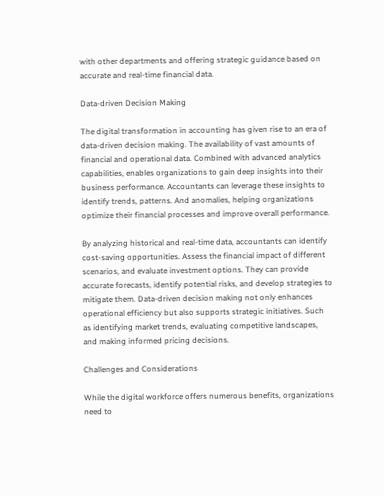with other departments and offering strategic guidance based on accurate and real-time financial data.

Data-driven Decision Making

The digital transformation in accounting has given rise to an era of data-driven decision making. The availability of vast amounts of financial and operational data. Combined with advanced analytics capabilities, enables organizations to gain deep insights into their business performance. Accountants can leverage these insights to identify trends, patterns. And anomalies, helping organizations optimize their financial processes and improve overall performance.

By analyzing historical and real-time data, accountants can identify cost-saving opportunities. Assess the financial impact of different scenarios, and evaluate investment options. They can provide accurate forecasts, identify potential risks, and develop strategies to mitigate them. Data-driven decision making not only enhances operational efficiency but also supports strategic initiatives. Such as identifying market trends, evaluating competitive landscapes, and making informed pricing decisions.

Challenges and Considerations

While the digital workforce offers numerous benefits, organizations need to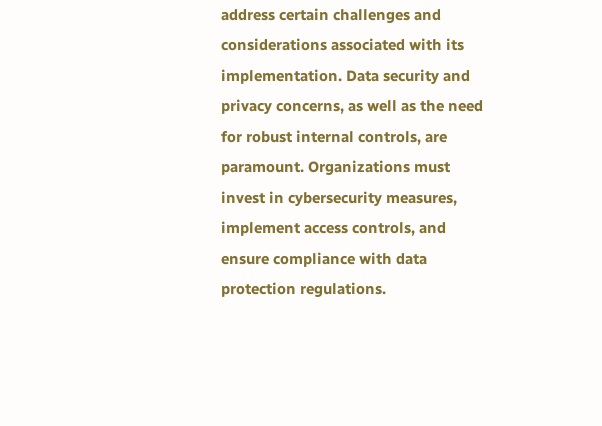address certain challenges and considerations associated with its implementation. Data security and privacy concerns, as well as the need for robust internal controls, are paramount. Organizations must invest in cybersecurity measures, implement access controls, and ensure compliance with data protection regulations.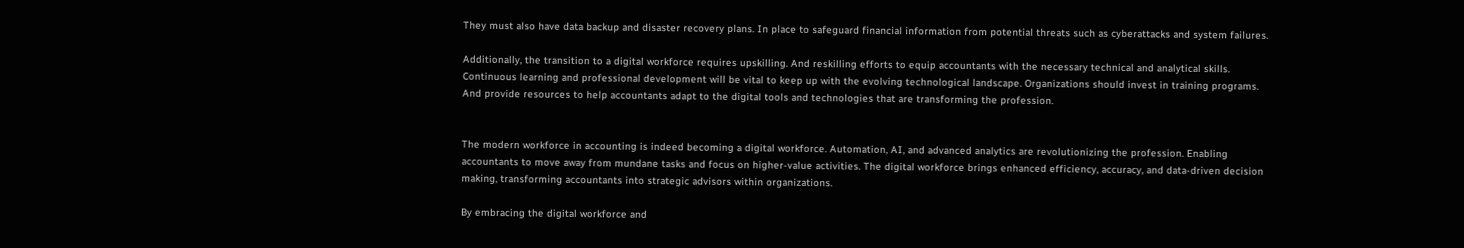They must also have data backup and disaster recovery plans. In place to safeguard financial information from potential threats such as cyberattacks and system failures.

Additionally, the transition to a digital workforce requires upskilling. And reskilling efforts to equip accountants with the necessary technical and analytical skills. Continuous learning and professional development will be vital to keep up with the evolving technological landscape. Organizations should invest in training programs. And provide resources to help accountants adapt to the digital tools and technologies that are transforming the profession.


The modern workforce in accounting is indeed becoming a digital workforce. Automation, AI, and advanced analytics are revolutionizing the profession. Enabling accountants to move away from mundane tasks and focus on higher-value activities. The digital workforce brings enhanced efficiency, accuracy, and data-driven decision making, transforming accountants into strategic advisors within organizations.

By embracing the digital workforce and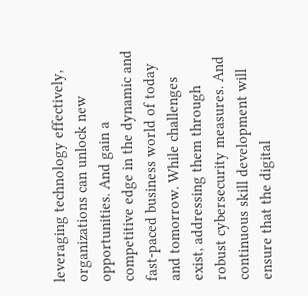leveraging technology effectively, organizations can unlock new opportunities. And gain a competitive edge in the dynamic and fast-paced business world of today and tomorrow. While challenges exist, addressing them through robust cybersecurity measures. And continuous skill development will ensure that the digital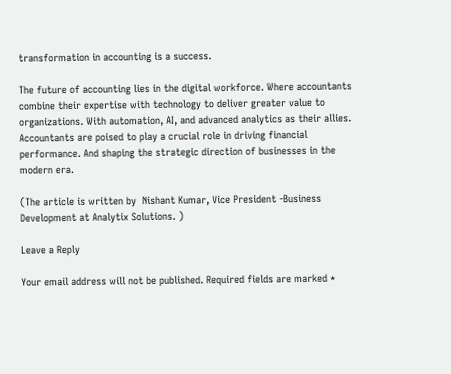transformation in accounting is a success.

The future of accounting lies in the digital workforce. Where accountants combine their expertise with technology to deliver greater value to organizations. With automation, AI, and advanced analytics as their allies. Accountants are poised to play a crucial role in driving financial performance. And shaping the strategic direction of businesses in the modern era.

(The article is written by  Nishant Kumar, Vice President -Business Development at Analytix Solutions. )

Leave a Reply

Your email address will not be published. Required fields are marked *